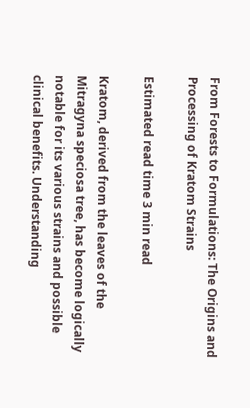From Forests to Formulations: The Origins and Processing of Kratom Strains

Estimated read time 3 min read

Kratom, derived from the leaves of the Mitragyna speciosa tree, has become logically notable for its various strains and possible clinical benefits. Understanding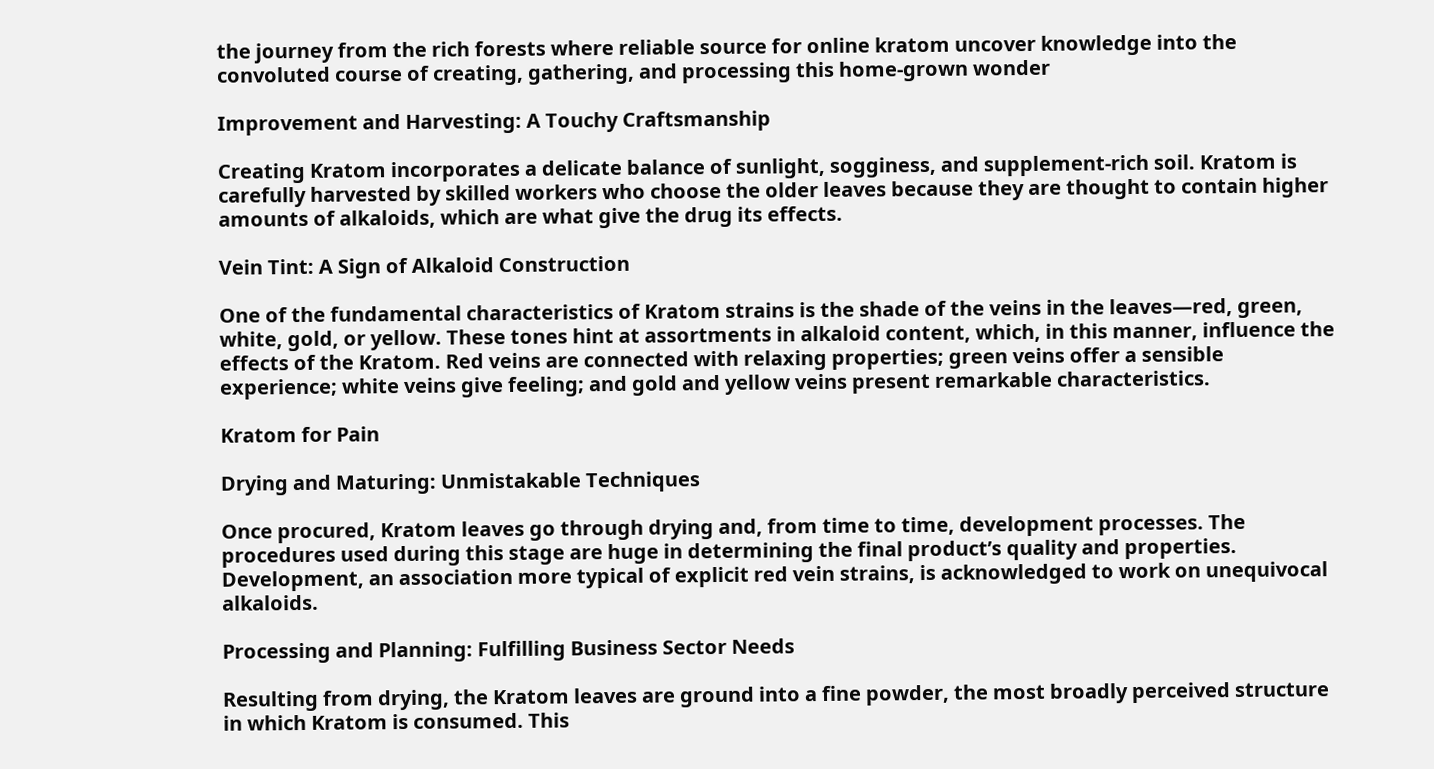the journey from the rich forests where reliable source for online kratom uncover knowledge into the convoluted course of creating, gathering, and processing this home-grown wonder

Improvement and Harvesting: A Touchy Craftsmanship

Creating Kratom incorporates a delicate balance of sunlight, sogginess, and supplement-rich soil. Kratom is carefully harvested by skilled workers who choose the older leaves because they are thought to contain higher amounts of alkaloids, which are what give the drug its effects.

Vein Tint: A Sign of Alkaloid Construction

One of the fundamental characteristics of Kratom strains is the shade of the veins in the leaves—red, green, white, gold, or yellow. These tones hint at assortments in alkaloid content, which, in this manner, influence the effects of the Kratom. Red veins are connected with relaxing properties; green veins offer a sensible experience; white veins give feeling; and gold and yellow veins present remarkable characteristics.

Kratom for Pain

Drying and Maturing: Unmistakable Techniques

Once procured, Kratom leaves go through drying and, from time to time, development processes. The procedures used during this stage are huge in determining the final product’s quality and properties. Development, an association more typical of explicit red vein strains, is acknowledged to work on unequivocal alkaloids.

Processing and Planning: Fulfilling Business Sector Needs

Resulting from drying, the Kratom leaves are ground into a fine powder, the most broadly perceived structure in which Kratom is consumed. This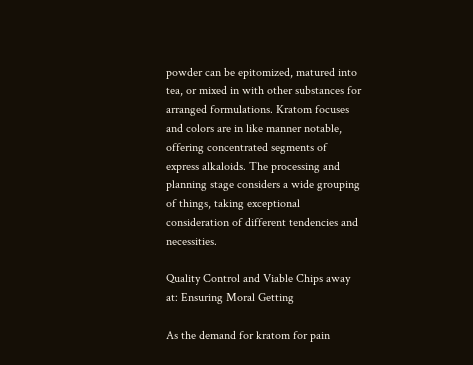powder can be epitomized, matured into tea, or mixed in with other substances for arranged formulations. Kratom focuses and colors are in like manner notable, offering concentrated segments of express alkaloids. The processing and planning stage considers a wide grouping of things, taking exceptional consideration of different tendencies and necessities.

Quality Control and Viable Chips away at: Ensuring Moral Getting

As the demand for kratom for pain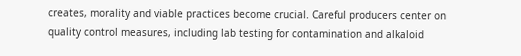creates, morality and viable practices become crucial. Careful producers center on quality control measures, including lab testing for contamination and alkaloid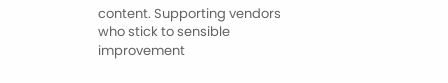content. Supporting vendors who stick to sensible improvement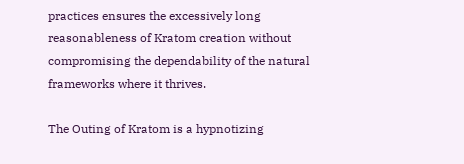practices ensures the excessively long reasonableness of Kratom creation without compromising the dependability of the natural frameworks where it thrives.

The Outing of Kratom is a hypnotizing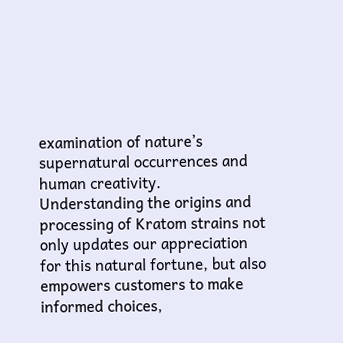examination of nature’s supernatural occurrences and human creativity. Understanding the origins and processing of Kratom strains not only updates our appreciation for this natural fortune, but also empowers customers to make informed choices,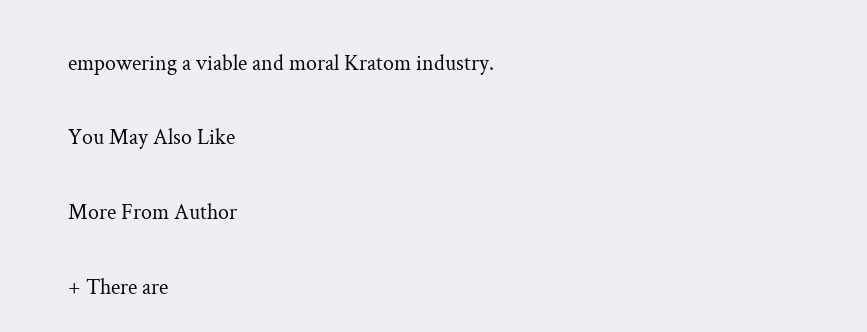empowering a viable and moral Kratom industry.

You May Also Like

More From Author

+ There are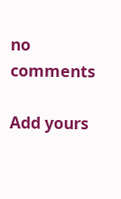no comments

Add yours